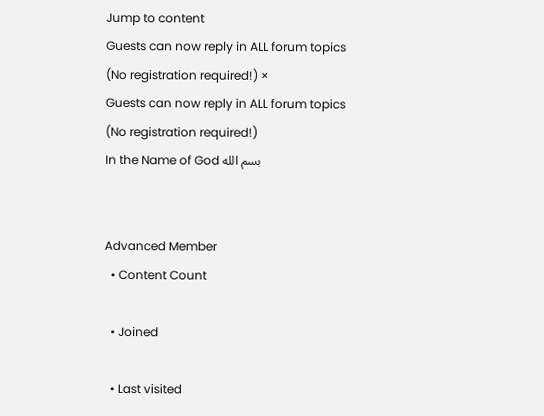Jump to content
Guests can now reply in ALL forum topics (No registration required!) ×
Guests can now reply in ALL forum topics (No registration required!)
In the Name of God بسم الله


Advanced Member
  • Content Count

  • Joined

  • Last visited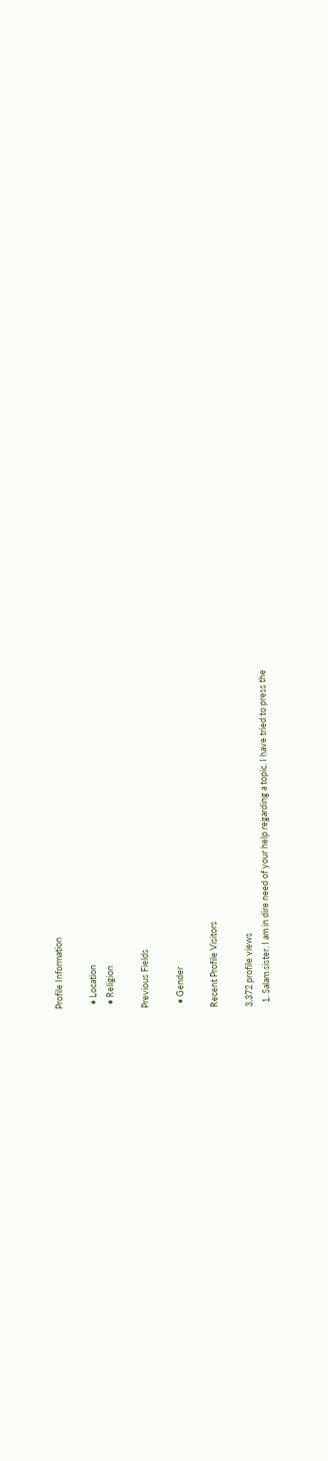Profile Information

  • Location
  • Religion

Previous Fields

  • Gender

Recent Profile Visitors

3,372 profile views
  1. Salam sister. I am in dire need of your help regarding a topic. I have tried to press the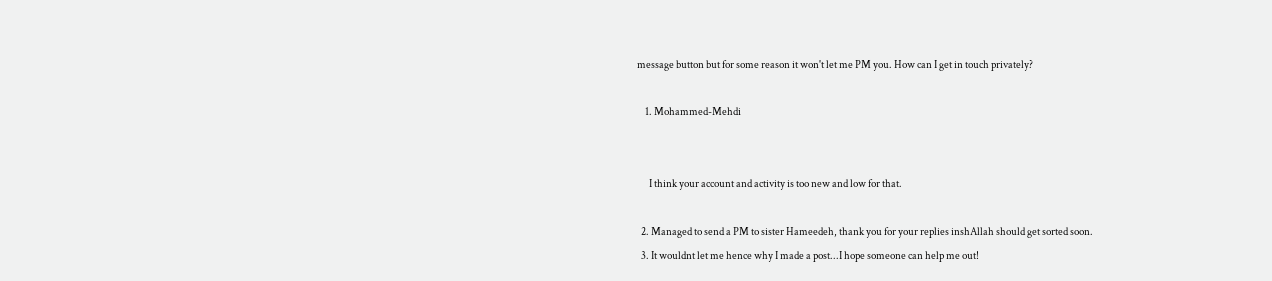message button but for some reason it won't let me PM you. How can I get in touch privately?

    1. Mohammed-Mehdi


      I think your account and activity is too new and low for that.

  2. Managed to send a PM to sister Hameedeh, thank you for your replies inshAllah should get sorted soon.
  3. It wouldnt let me hence why I made a post...I hope someone can help me out!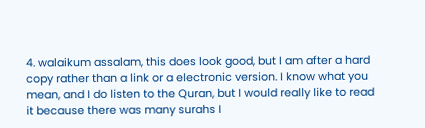4. walaikum assalam, this does look good, but I am after a hard copy rather than a link or a electronic version. I know what you mean, and I do listen to the Quran, but I would really like to read it because there was many surahs I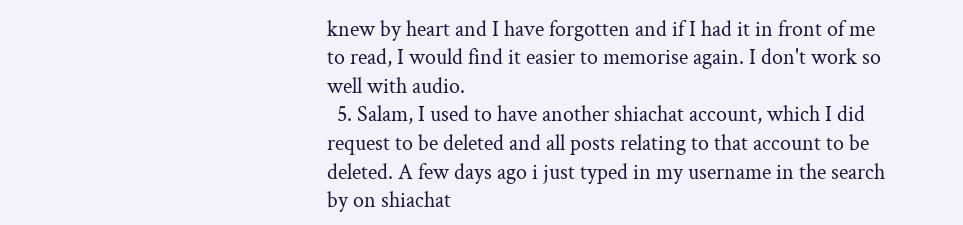knew by heart and I have forgotten and if I had it in front of me to read, I would find it easier to memorise again. I don't work so well with audio.
  5. Salam, I used to have another shiachat account, which I did request to be deleted and all posts relating to that account to be deleted. A few days ago i just typed in my username in the search by on shiachat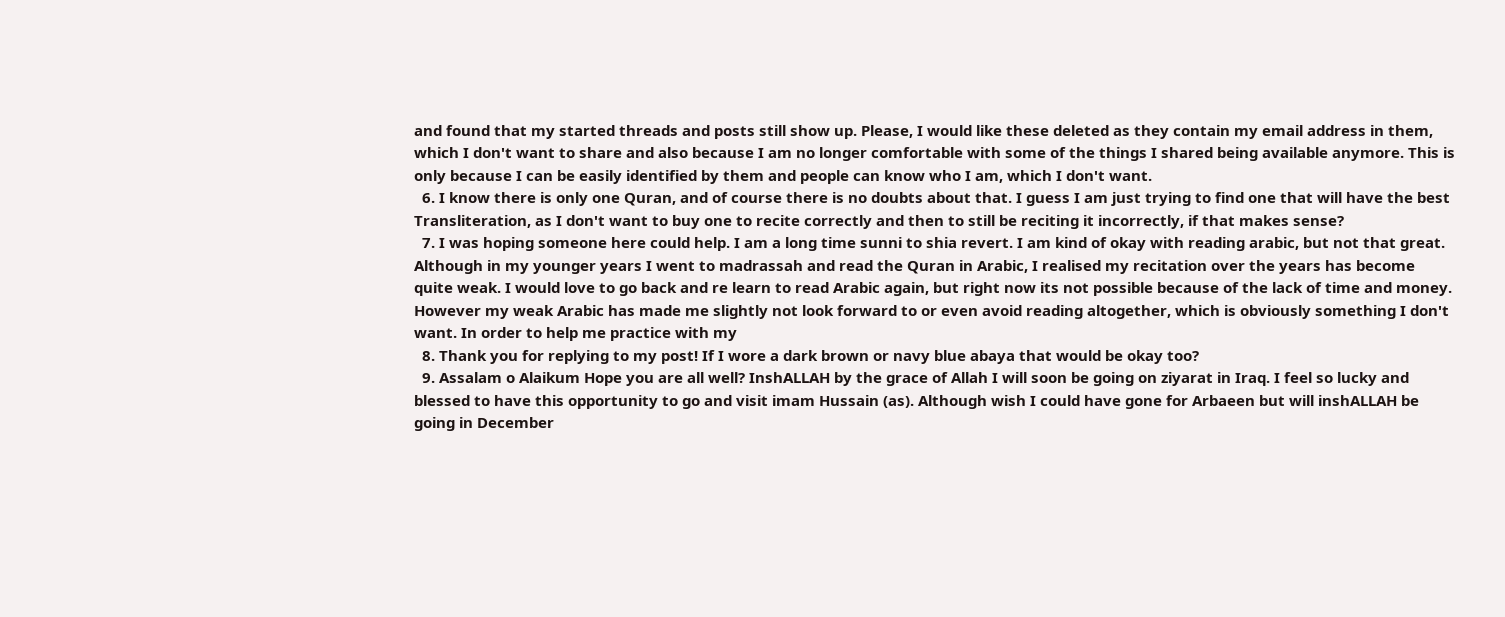and found that my started threads and posts still show up. Please, I would like these deleted as they contain my email address in them, which I don't want to share and also because I am no longer comfortable with some of the things I shared being available anymore. This is only because I can be easily identified by them and people can know who I am, which I don't want.
  6. I know there is only one Quran, and of course there is no doubts about that. I guess I am just trying to find one that will have the best Transliteration, as I don't want to buy one to recite correctly and then to still be reciting it incorrectly, if that makes sense?
  7. I was hoping someone here could help. I am a long time sunni to shia revert. I am kind of okay with reading arabic, but not that great. Although in my younger years I went to madrassah and read the Quran in Arabic, I realised my recitation over the years has become quite weak. I would love to go back and re learn to read Arabic again, but right now its not possible because of the lack of time and money. However my weak Arabic has made me slightly not look forward to or even avoid reading altogether, which is obviously something I don't want. In order to help me practice with my
  8. Thank you for replying to my post! If I wore a dark brown or navy blue abaya that would be okay too?
  9. Assalam o Alaikum Hope you are all well? InshALLAH by the grace of Allah I will soon be going on ziyarat in Iraq. I feel so lucky and blessed to have this opportunity to go and visit imam Hussain (as). Although wish I could have gone for Arbaeen but will inshALLAH be going in December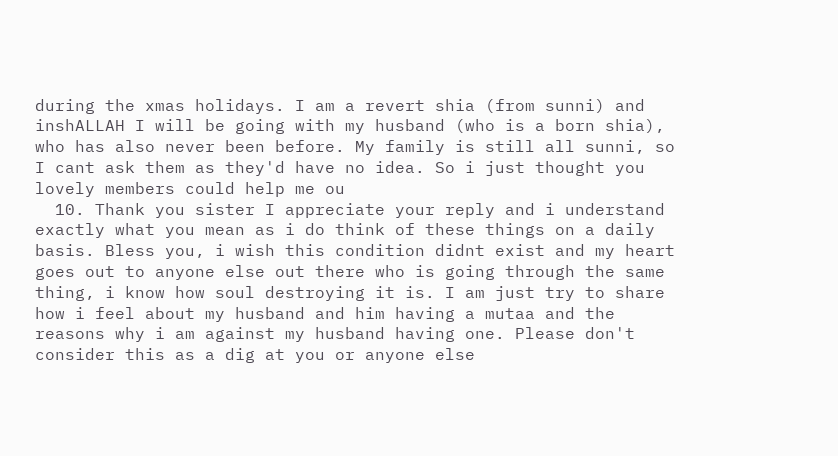during the xmas holidays. I am a revert shia (from sunni) and inshALLAH I will be going with my husband (who is a born shia), who has also never been before. My family is still all sunni, so I cant ask them as they'd have no idea. So i just thought you lovely members could help me ou
  10. Thank you sister I appreciate your reply and i understand exactly what you mean as i do think of these things on a daily basis. Bless you, i wish this condition didnt exist and my heart goes out to anyone else out there who is going through the same thing, i know how soul destroying it is. I am just try to share how i feel about my husband and him having a mutaa and the reasons why i am against my husband having one. Please don't consider this as a dig at you or anyone else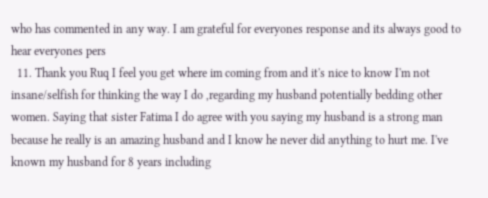who has commented in any way. I am grateful for everyones response and its always good to hear everyones pers
  11. Thank you Ruq I feel you get where im coming from and it's nice to know I'm not insane/selfish for thinking the way I do ,regarding my husband potentially bedding other women. Saying that sister Fatima I do agree with you saying my husband is a strong man because he really is an amazing husband and I know he never did anything to hurt me. I've known my husband for 8 years including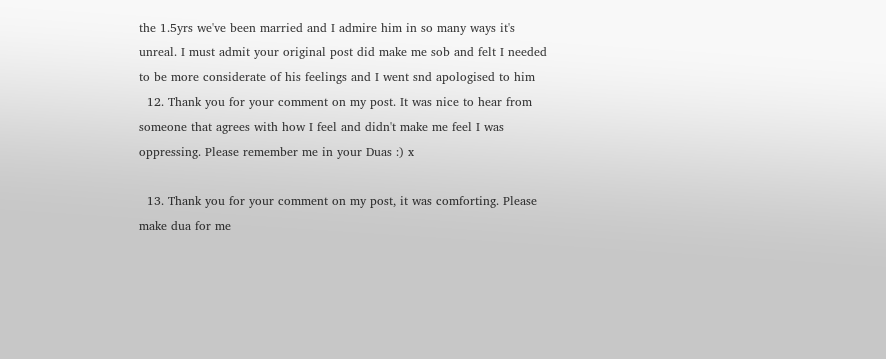the 1.5yrs we've been married and I admire him in so many ways it's unreal. I must admit your original post did make me sob and felt I needed to be more considerate of his feelings and I went snd apologised to him
  12. Thank you for your comment on my post. It was nice to hear from someone that agrees with how I feel and didn't make me feel I was oppressing. Please remember me in your Duas :) x

  13. Thank you for your comment on my post, it was comforting. Please make dua for me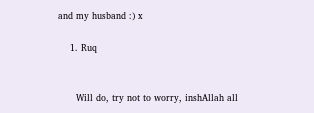and my husband :) x

    1. Ruq


      Will do, try not to worry, inshAllah all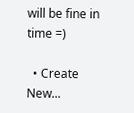will be fine in time =)

  • Create New...